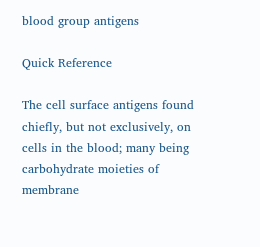blood group antigens

Quick Reference

The cell surface antigens found chiefly, but not exclusively, on cells in the blood; many being carbohydrate moieties of membrane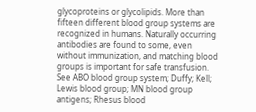glycoproteins or glycolipids. More than fifteen different blood group systems are recognized in humans. Naturally occurring antibodies are found to some, even without immunization, and matching blood groups is important for safe transfusion. See ABO blood group system; Duffy; Kell; Lewis blood group; MN blood group antigens; Rhesus blood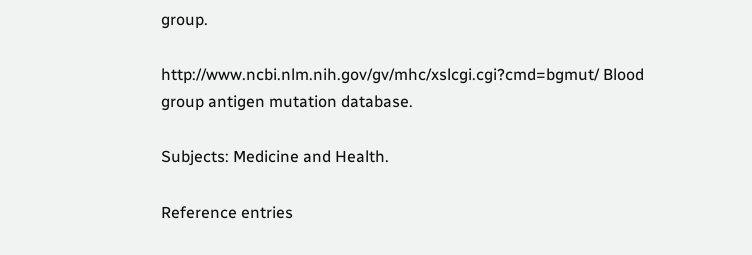group.

http://www.ncbi.nlm.nih.gov/gv/mhc/xslcgi.cgi?cmd=bgmut/ Blood group antigen mutation database.

Subjects: Medicine and Health.

Reference entries